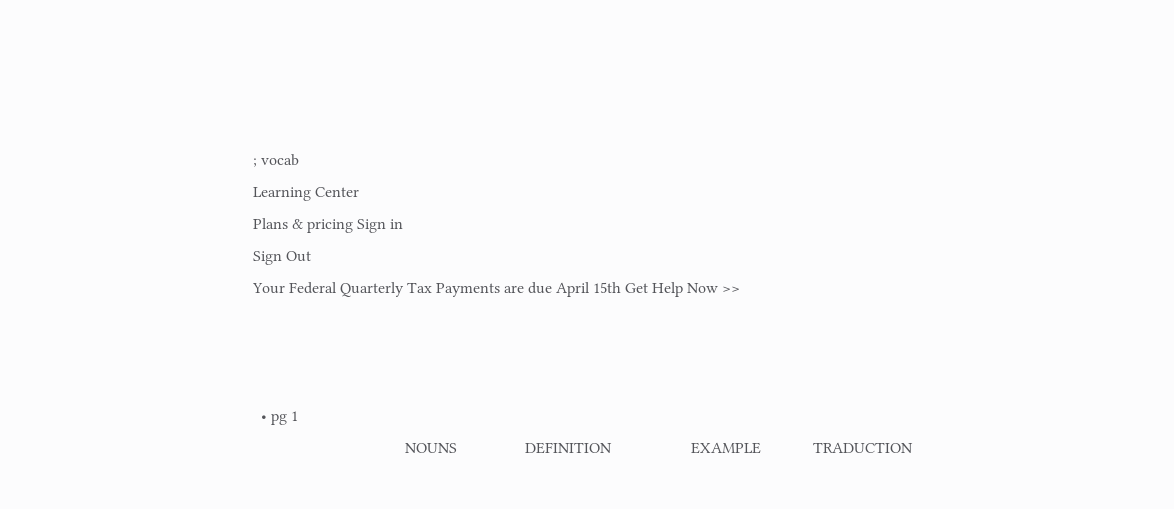; vocab
Learning Center
Plans & pricing Sign in
Sign Out
Your Federal Quarterly Tax Payments are due April 15th Get Help Now >>



  • pg 1
                                      NOUNS                 DEFINITION                    EXAMPLE             TRADUCTION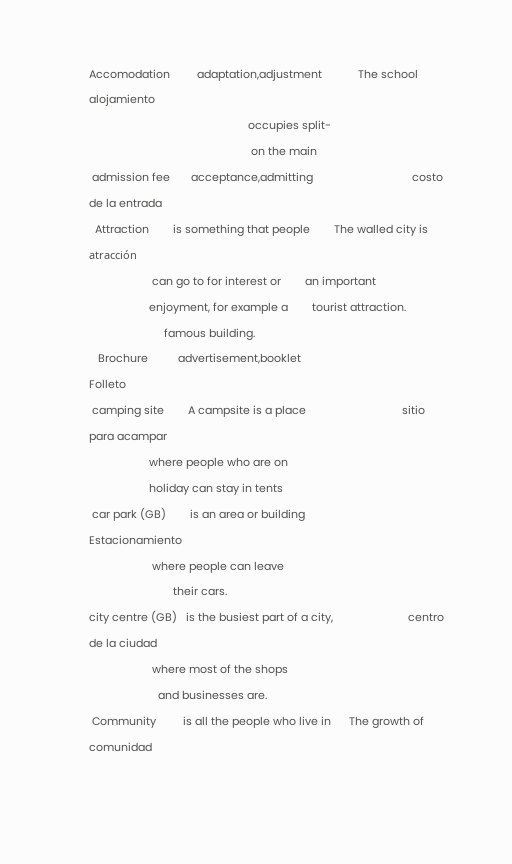Accomodation         adaptation,adjustment            The school            alojamiento
                                                     occupies split-
                                                      on the main
 admission fee       acceptance,admitting                                 costo de la entrada
  Attraction        is something that people        The walled city is         atracción
                     can go to for interest or        an important
                    enjoyment, for example a        tourist attraction.
                         famous building.
   Brochure          advertisement,booklet                                       Folleto
 camping site        A campsite is a place                                sitio para acampar
                    where people who are on
                    holiday can stay in tents
 car park (GB)        is an area or building                               Estacionamiento
                     where people can leave
                            their cars.
city centre (GB)   is the busiest part of a city,                         centro de la ciudad
                     where most of the shops
                       and businesses are.
 Community         is all the people who live in      The growth of          comunidad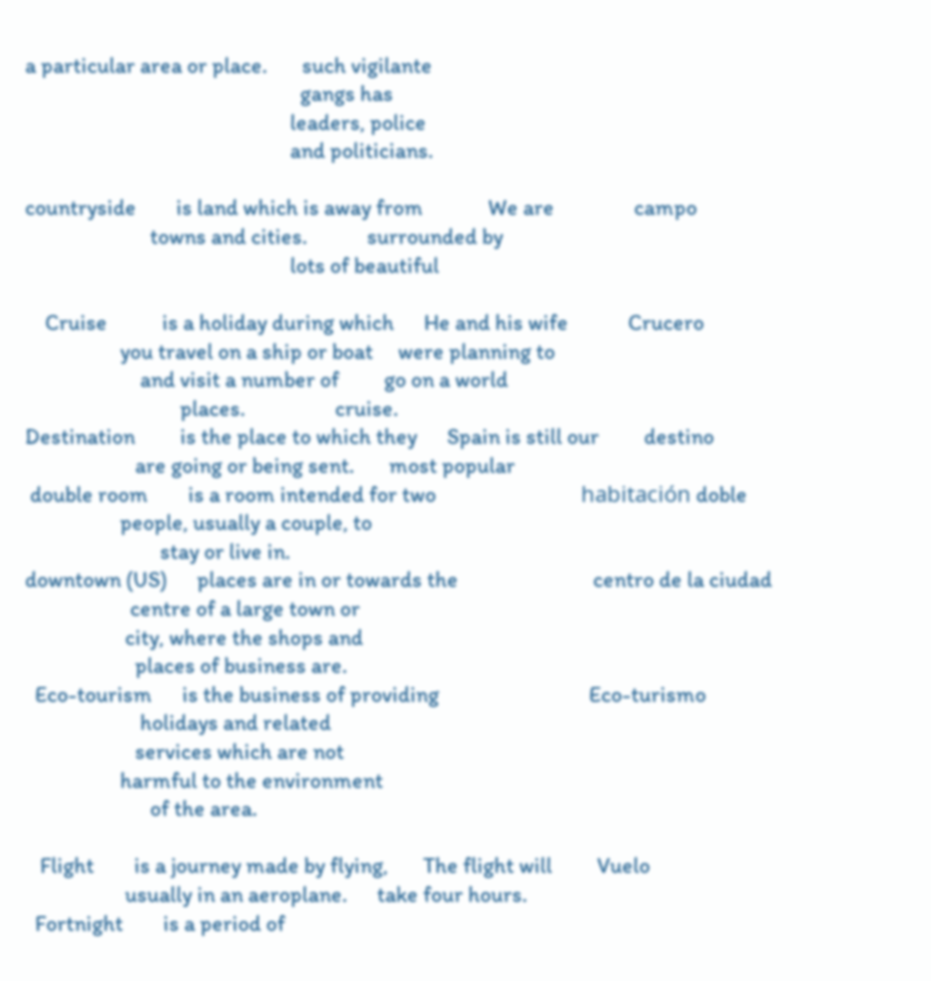a particular area or place.       such vigilante
                                                       gangs has
                                                     leaders, police
                                                     and politicians.

countryside        is land which is away from             We are                campo
                         towns and cities.            surrounded by
                                                     lots of beautiful

    Cruise           is a holiday during which      He and his wife            Crucero
                   you travel on a ship or boat     were planning to
                       and visit a number of         go on a world
                               places.                  cruise.
Destination         is the place to which they      Spain is still our         destino
                      are going or being sent.       most popular
 double room        is a room intended for two                             habitación doble
                   people, usually a couple, to
                           stay or live in.
downtown (US)      places are in or towards the                           centro de la ciudad
                     centre of a large town or
                    city, where the shops and
                      places of business are.
  Eco-tourism      is the business of providing                              Eco-turismo
                       holidays and related
                      services which are not
                   harmful to the environment
                         of the area.

   Flight        is a journey made by flying,       The flight will         Vuelo
                    usually in an aeroplane.      take four hours.
  Fortnight        is a period of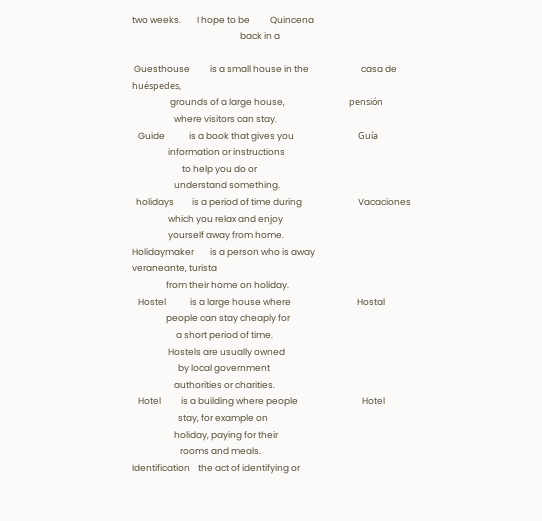two weeks.        I hope to be          Quincena
                                                      back in a

 Guesthouse          is a small house in the                          casa de huéspedes,
                   grounds of a large house,                                pensión
                     where visitors can stay.
   Guide            is a book that gives you                                Guía
                  information or instructions
                         to help you do or
                     understand something.
  holidays         is a period of time during                            Vacaciones
                  which you relax and enjoy
                  yourself away from home.
Holidaymaker        is a person who is away                           veraneante, turista
                 from their home on holiday.
   Hostel            is a large house where                                 Hostal
                 people can stay cheaply for
                      a short period of time.
                  Hostels are usually owned
                       by local government
                     authorities or charities.
   Hotel          is a building where people                                Hotel
                       stay, for example on
                     holiday, paying for their
                        rooms and meals.
Identification    the act of identifying or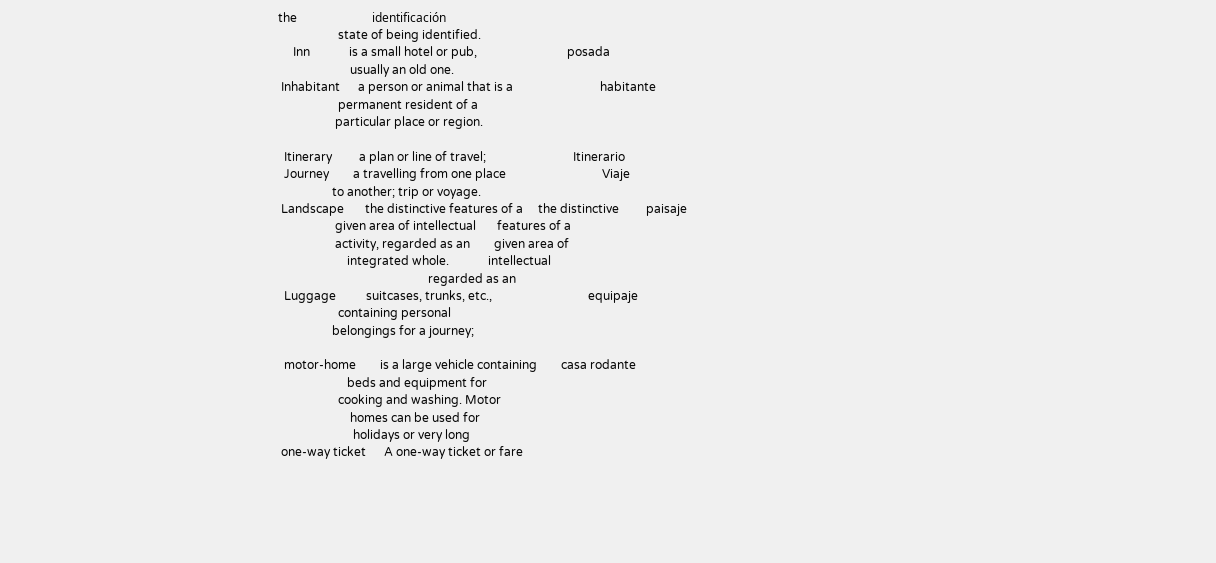the                         identificación
                    state of being identified.
     Inn             is a small hotel or pub,                              posada
                        usually an old one.
 Inhabitant      a person or animal that is a                             habitante
                    permanent resident of a
                   particular place or region.

  Itinerary         a plan or line of travel;                             Itinerario
  Journey        a travelling from one place                                Viaje
                  to another; trip or voyage.
 Landscape       the distinctive features of a     the distinctive         paisaje
                   given area of intellectual       features of a
                   activity, regarded as an        given area of
                       integrated whole.             intellectual
                                                  regarded as an
  Luggage          suitcases, trunks, etc.,                                equipaje
                    containing personal
                  belongings for a journey;

  motor-home        is a large vehicle containing        casa rodante
                       beds and equipment for
                    cooking and washing. Motor
                        homes can be used for
                         holidays or very long
 one-way ticket      A one-way ticket or fare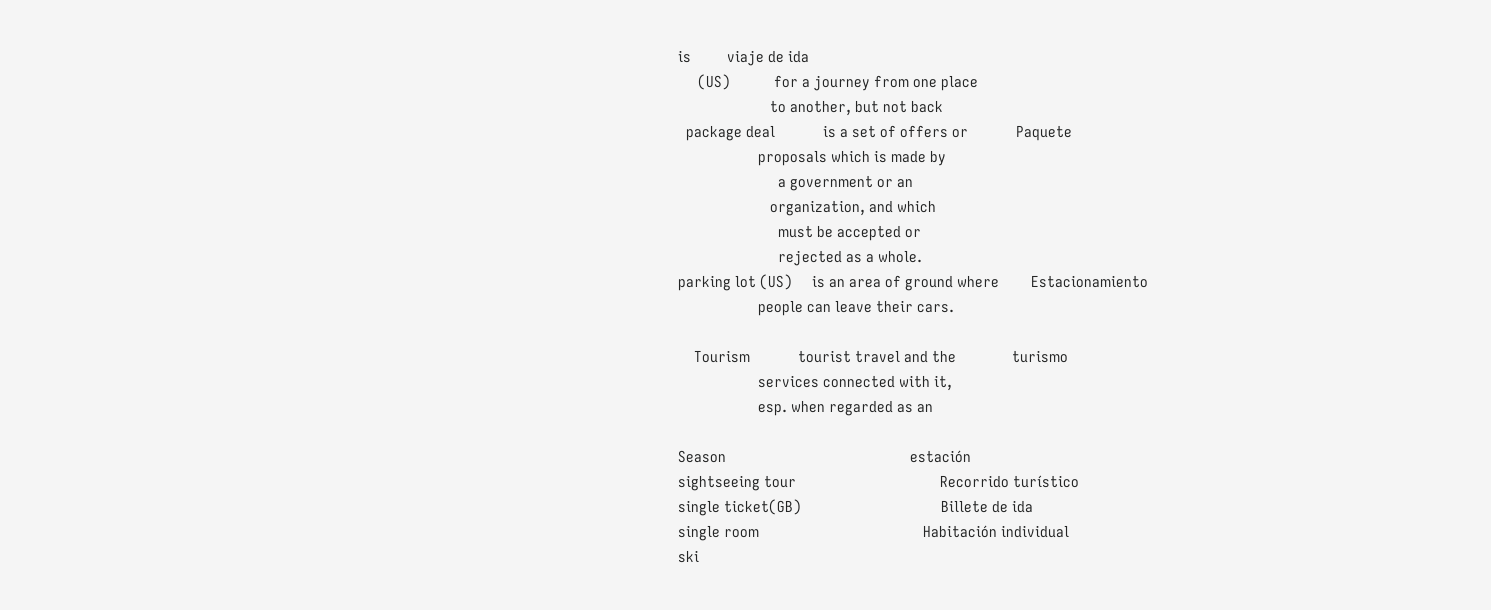is         viaje de ida
     (US)           for a journey from one place
                       to another, but not back
  package deal            is a set of offers or            Paquete
                    proposals which is made by
                         a government or an
                       organization, and which
                         must be accepted or
                         rejected as a whole.
parking lot (US)     is an area of ground where        Estacionamiento
                    people can leave their cars.

    Tourism            tourist travel and the              turismo
                    services connected with it,
                    esp. when regarded as an

Season                                              estación
sightseeing tour                                    Recorrido turístico
single ticket(GB)                                   Billete de ida
single room                                         Habitación individual
ski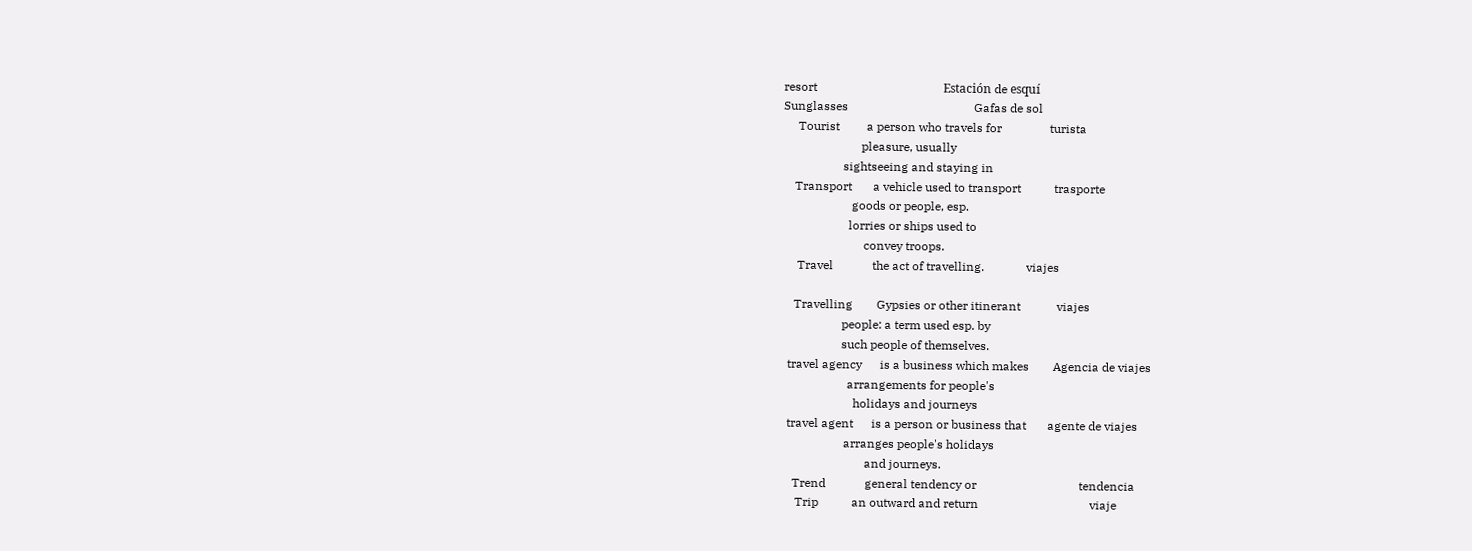resort                                          Estación de esquí
Sunglasses                                          Gafas de sol
     Tourist         a person who travels for                turista
                          pleasure, usually
                    sightseeing and staying in
    Transport       a vehicle used to transport           trasporte
                       goods or people, esp.
                      lorries or ships used to
                           convey troops.
     Travel             the act of travelling.              viajes

    Travelling        Gypsies or other itinerant            viajes
                    people: a term used esp. by
                    such people of themselves.
  travel agency      is a business which makes        Agencia de viajes
                      arrangements for people's
                        holidays and journeys
  travel agent      is a person or business that       agente de viajes
                     arranges people's holidays
                            and journeys.
    Trend             general tendency or                                  tendencia
     Trip           an outward and return                                     viaje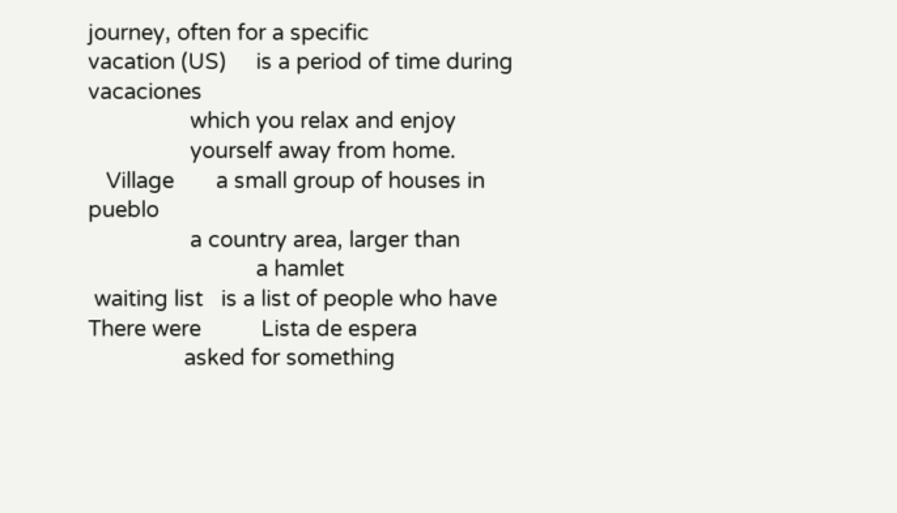journey, often for a specific
vacation (US)     is a period of time during                               vacaciones
                 which you relax and enjoy
                 yourself away from home.
   Village       a small group of houses in                                  pueblo
                 a country area, larger than
                            a hamlet
 waiting list   is a list of people who have         There were          Lista de espera
                asked for something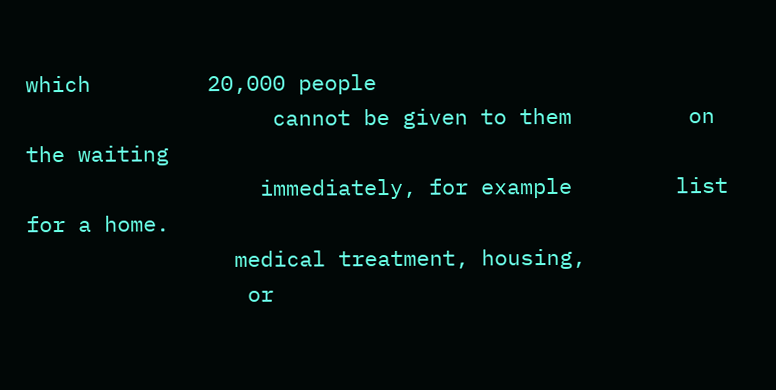which         20,000 people
                   cannot be given to them         on the waiting
                  immediately, for example        list for a home.
                medical treatment, housing,
                 or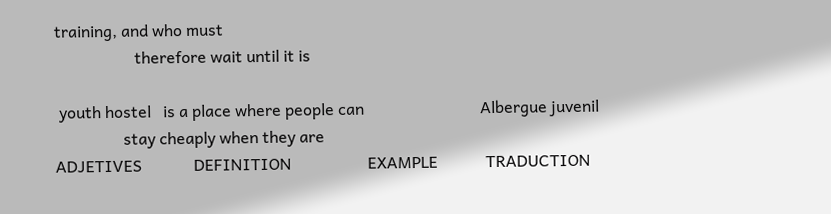training, and who must
                    therefore wait until it is

 youth hostel   is a place where people can                             Albergue juvenil
                 stay cheaply when they are
ADJETIVES             DEFINITION                   EXAMPLE            TRADUCTION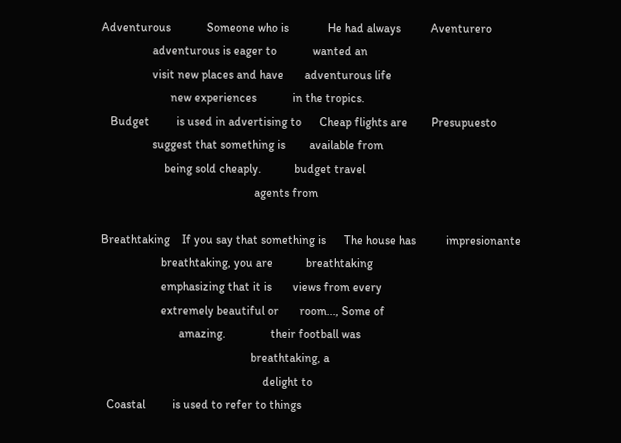Adventurous            Someone who is             He had always          Aventurero
                 adventurous is eager to            wanted an
                 visit new places and have       adventurous life
                       new experiences            in the tropics.
   Budget         is used in advertising to      Cheap flights are        Presupuesto
                 suggest that something is        available from
                     being sold cheaply.           budget travel
                                                   agents from

Breathtaking    If you say that something is      The house has          impresionante
                    breathtaking, you are           breathtaking
                    emphasizing that it is       views from every
                    extremely beautiful or       room..., Some of
                          amazing.               their football was
                                                  breathtaking, a
                                                      delight to
  Coastal         is used to refer to things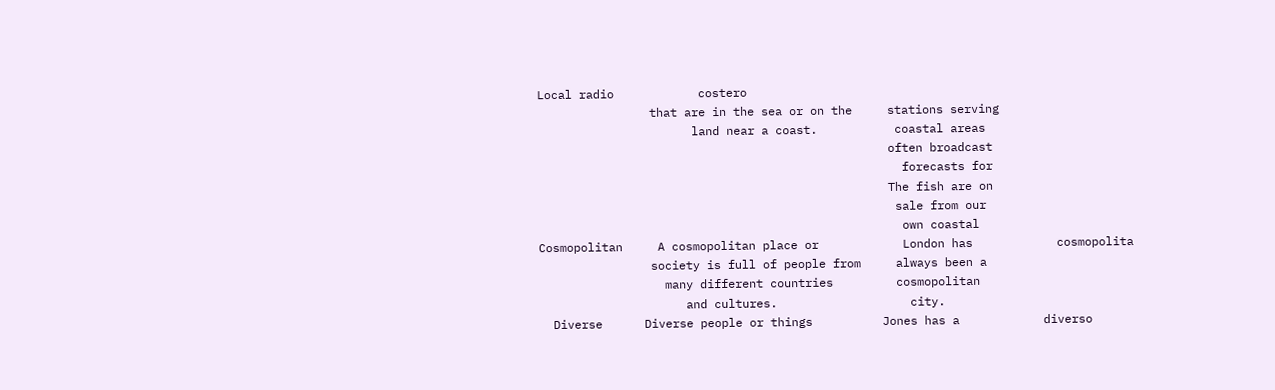Local radio            costero
                that are in the sea or on the     stations serving
                      land near a coast.           coastal areas
                                                  often broadcast
                                                    forecasts for
                                                  The fish are on
                                                   sale from our
                                                    own coastal
Cosmopolitan     A cosmopolitan place or            London has            cosmopolita
                society is full of people from     always been a
                  many different countries         cosmopolitan
                     and cultures.                   city.
  Diverse      Diverse people or things          Jones has a            diverso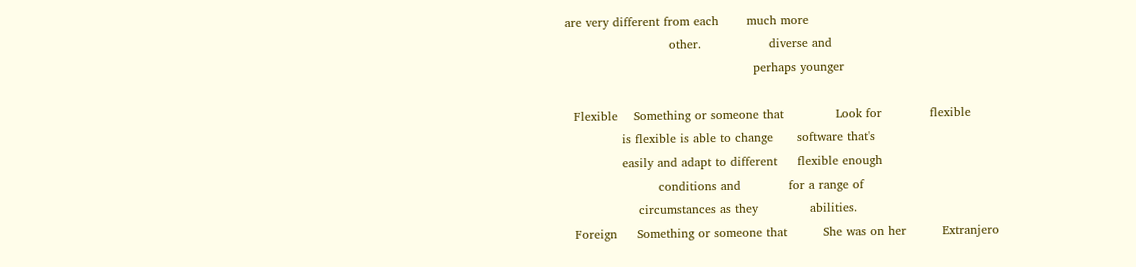are very different from each       much more
                          other.                 diverse and
                                               perhaps younger

  Flexible    Something or someone that             Look for            flexible
              is flexible is able to change      software that's
              easily and adapt to different     flexible enough
                       conditions and            for a range of
                  circumstances as they             abilities.
  Foreign     Something or someone that         She was on her         Extranjero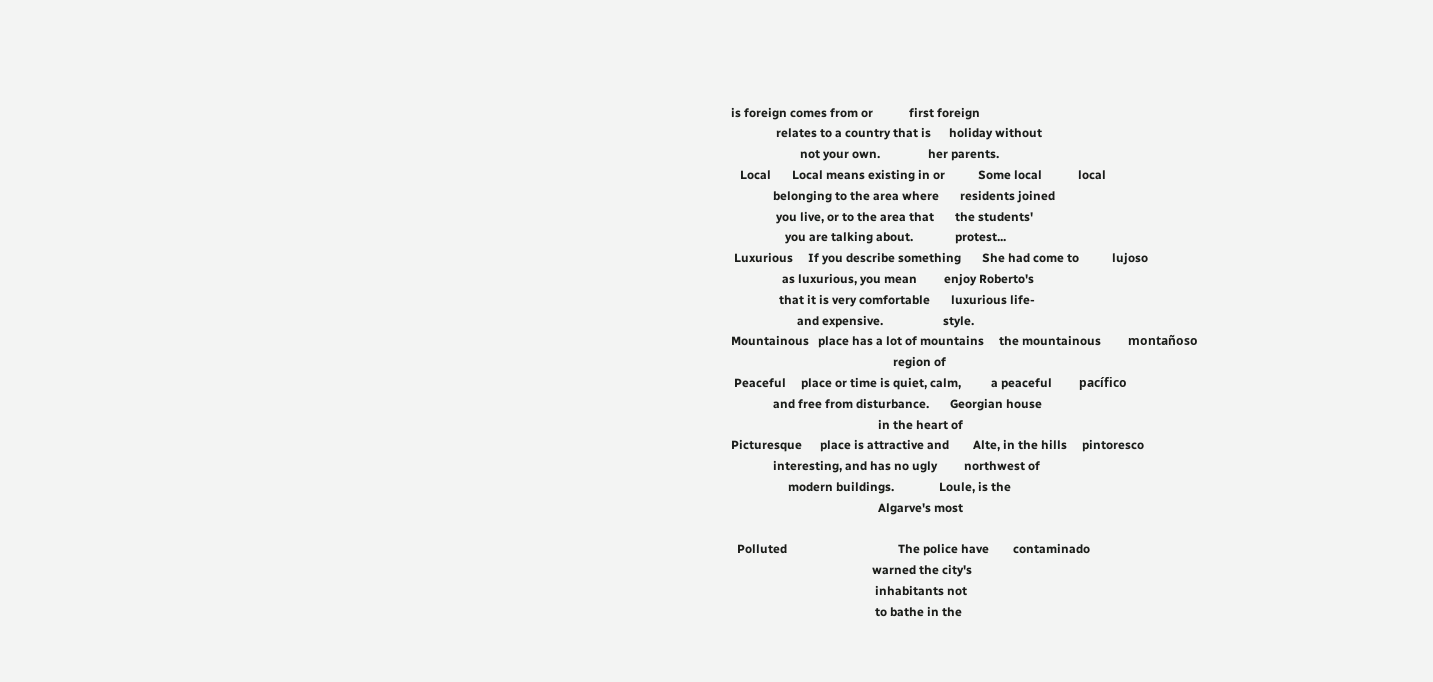is foreign comes from or            first foreign
               relates to a country that is      holiday without
                       not your own.                her parents.
   Local       Local means existing in or           Some local            local
              belonging to the area where       residents joined
               you live, or to the area that       the students'
                  you are talking about.              protest...
 Luxurious     If you describe something       She had come to           lujoso
                 as luxurious, you mean         enjoy Roberto's
                that it is very comfortable       luxurious life-
                      and expensive.                    style.
Mountainous   place has a lot of mountains     the mountainous         montañoso
                                                      region of
 Peaceful     place or time is quiet, calm,          a peaceful         pacífico
              and free from disturbance.       Georgian house
                                                 in the heart of
Picturesque      place is attractive and        Alte, in the hills     pintoresco
              interesting, and has no ugly         northwest of
                   modern buildings.               Loule, is the
                                                 Algarve's most

  Polluted                                     The police have        contaminado
                                               warned the city's
                                                inhabitants not
                                                to bathe in the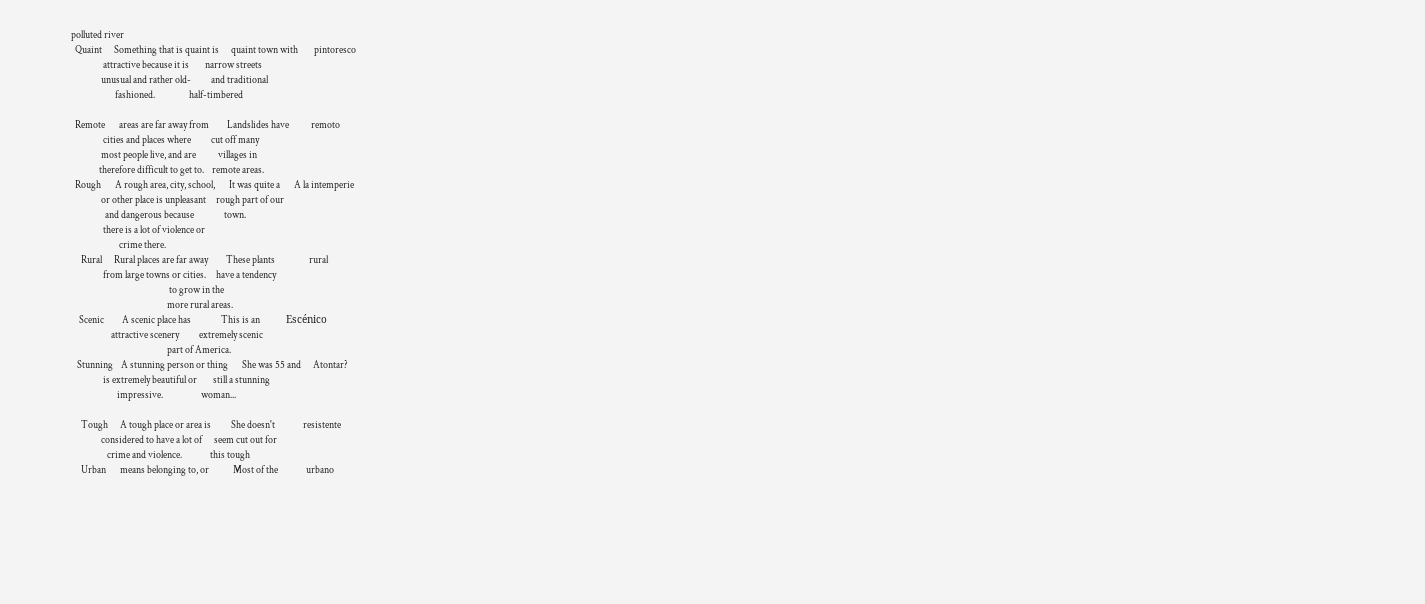polluted river
  Quaint      Something that is quaint is      quaint town with        pintoresco
                attractive because it is        narrow streets
               unusual and rather old-          and traditional
                      fashioned.                 half-timbered

  Remote       areas are far away from         Landslides have           remoto
                cities and places where          cut off many
               most people live, and are           villages in
              therefore difficult to get to.    remote areas.
  Rough       A rough area, city, school,       It was quite a       A la intemperie
               or other place is unpleasant     rough part of our
                 and dangerous because               town.
                there is a lot of violence or
                        crime there.
     Rural      Rural places are far away         These plants                 rural
                from large towns or cities.     have a tendency
                                                 to grow in the
                                                more rural areas.
    Scenic         A scenic place has               This is an             Escénico
                    attractive scenery          extremely scenic
                                                part of America.
   Stunning    A stunning person or thing       She was 55 and      Atontar?
                is extremely beautiful or        still a stunning
                       impressive.                   woman...

     Tough      A tough place or area is          She doesn't              resistente
               considered to have a lot of      seem cut out for
                  crime and violence.              this tough
     Urban       means belonging to, or            Most of the              urbano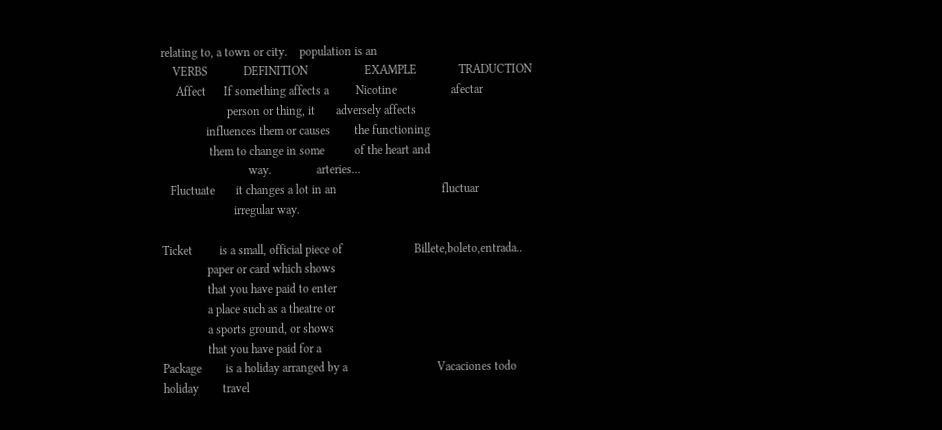relating to, a town or city.    population is an
    VERBS            DEFINITION                   EXAMPLE              TRADUCTION
     Affect      If something affects a         Nicotine                  afectar
                      person or thing, it       adversely affects
               influences them or causes        the functioning
                them to change in some          of the heart and
                             way.               arteries...
   Fluctuate       it changes a lot in an                                   fluctuar
                        irregular way.

Ticket         is a small, official piece of                        Billete,boleto,entrada..
               paper or card which shows
               that you have paid to enter
               a place such as a theatre or
               a sports ground, or shows
               that you have paid for a
Package        is a holiday arranged by a                              Vacaciones todo
holiday        travel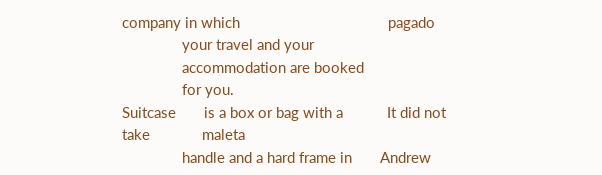company in which                                     pagado
               your travel and your
               accommodation are booked
               for you.
Suitcase       is a box or bag with a           It did not take             maleta
               handle and a hard frame in       Andrew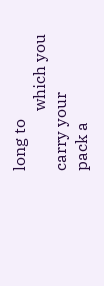long to
               which you carry your             pack a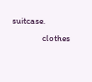suitcase.
               clothes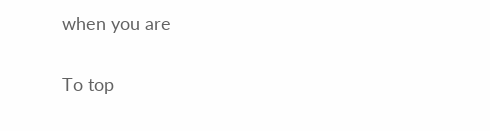when you are

To top